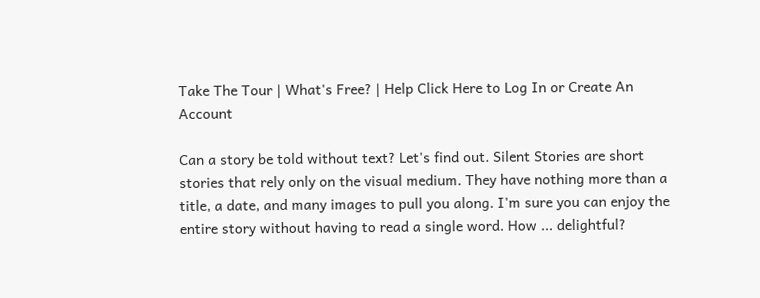Take The Tour | What's Free? | Help Click Here to Log In or Create An Account

Can a story be told without text? Let's find out. Silent Stories are short stories that rely only on the visual medium. They have nothing more than a title, a date, and many images to pull you along. I'm sure you can enjoy the entire story without having to read a single word. How ... delightful?